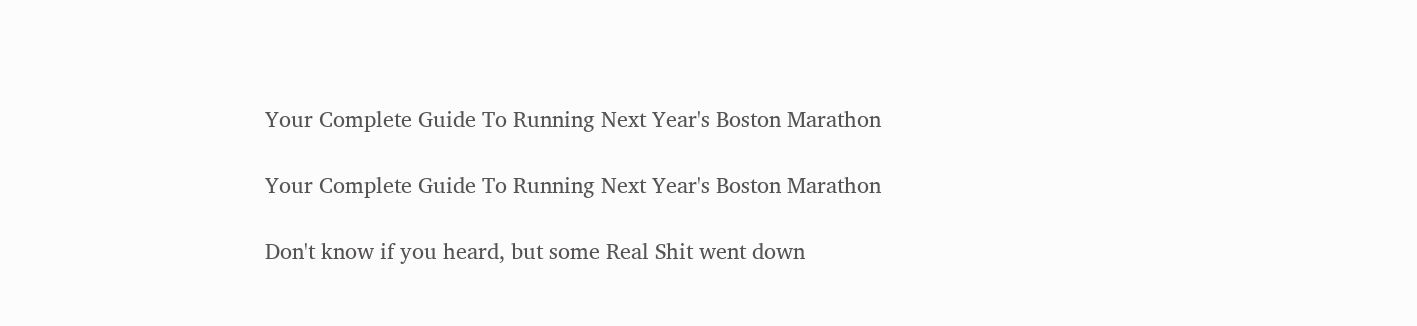Your Complete Guide To Running Next Year's Boston Marathon

Your Complete Guide To Running Next Year's Boston Marathon

Don't know if you heard, but some Real Shit went down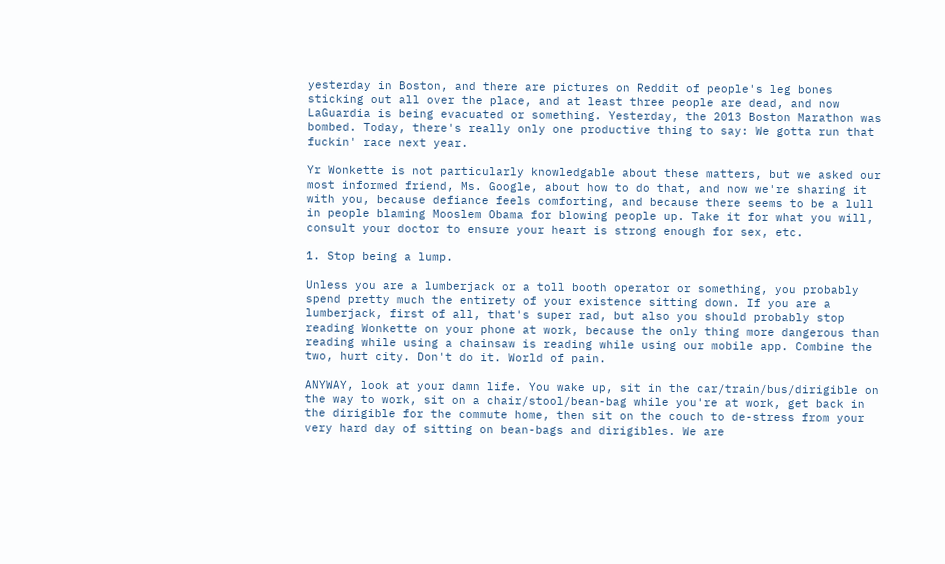yesterday in Boston, and there are pictures on Reddit of people's leg bones sticking out all over the place, and at least three people are dead, and now LaGuardia is being evacuated or something. Yesterday, the 2013 Boston Marathon was bombed. Today, there's really only one productive thing to say: We gotta run that fuckin' race next year.

Yr Wonkette is not particularly knowledgable about these matters, but we asked our most informed friend, Ms. Google, about how to do that, and now we're sharing it with you, because defiance feels comforting, and because there seems to be a lull in people blaming Mooslem Obama for blowing people up. Take it for what you will, consult your doctor to ensure your heart is strong enough for sex, etc.

1. Stop being a lump.

Unless you are a lumberjack or a toll booth operator or something, you probably spend pretty much the entirety of your existence sitting down. If you are a lumberjack, first of all, that's super rad, but also you should probably stop reading Wonkette on your phone at work, because the only thing more dangerous than reading while using a chainsaw is reading while using our mobile app. Combine the two, hurt city. Don't do it. World of pain.

ANYWAY, look at your damn life. You wake up, sit in the car/train/bus/dirigible on the way to work, sit on a chair/stool/bean-bag while you're at work, get back in the dirigible for the commute home, then sit on the couch to de-stress from your very hard day of sitting on bean-bags and dirigibles. We are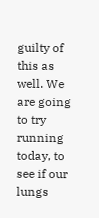guilty of this as well. We are going to try running today, to see if our lungs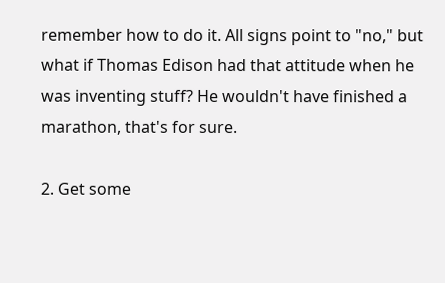remember how to do it. All signs point to "no," but what if Thomas Edison had that attitude when he was inventing stuff? He wouldn't have finished a marathon, that's for sure.

2. Get some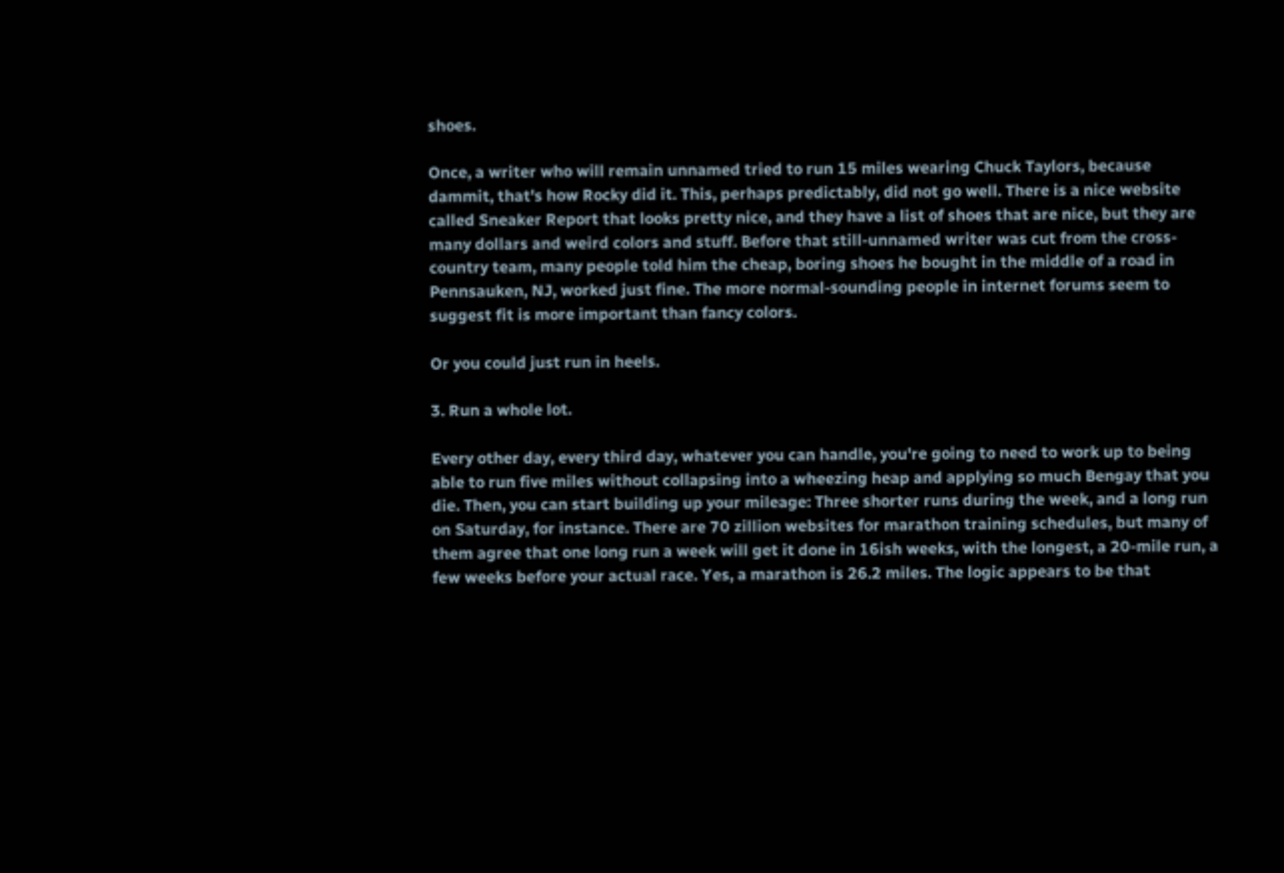shoes.

Once, a writer who will remain unnamed tried to run 15 miles wearing Chuck Taylors, because dammit, that's how Rocky did it. This, perhaps predictably, did not go well. There is a nice website called Sneaker Report that looks pretty nice, and they have a list of shoes that are nice, but they are many dollars and weird colors and stuff. Before that still-unnamed writer was cut from the cross-country team, many people told him the cheap, boring shoes he bought in the middle of a road in Pennsauken, NJ, worked just fine. The more normal-sounding people in internet forums seem to suggest fit is more important than fancy colors.

Or you could just run in heels.

3. Run a whole lot.

Every other day, every third day, whatever you can handle, you're going to need to work up to being able to run five miles without collapsing into a wheezing heap and applying so much Bengay that you die. Then, you can start building up your mileage: Three shorter runs during the week, and a long run on Saturday, for instance. There are 70 zillion websites for marathon training schedules, but many of them agree that one long run a week will get it done in 16ish weeks, with the longest, a 20-mile run, a few weeks before your actual race. Yes, a marathon is 26.2 miles. The logic appears to be that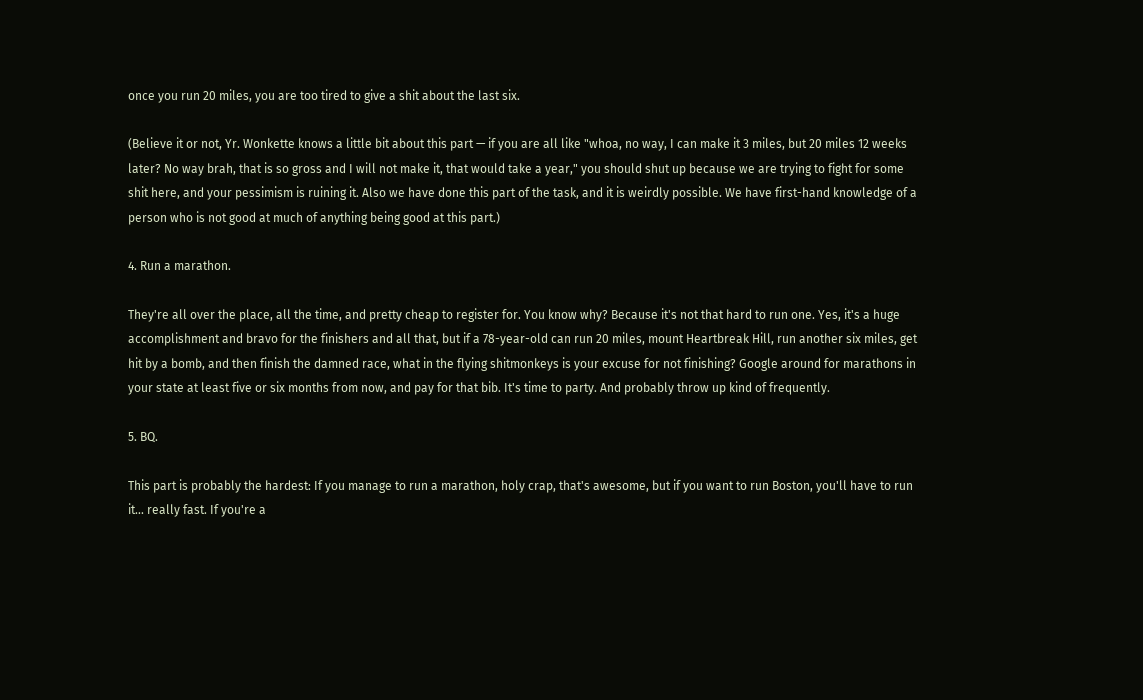once you run 20 miles, you are too tired to give a shit about the last six.

(Believe it or not, Yr. Wonkette knows a little bit about this part — if you are all like "whoa, no way, I can make it 3 miles, but 20 miles 12 weeks later? No way brah, that is so gross and I will not make it, that would take a year," you should shut up because we are trying to fight for some shit here, and your pessimism is ruining it. Also we have done this part of the task, and it is weirdly possible. We have first-hand knowledge of a person who is not good at much of anything being good at this part.)

4. Run a marathon.

They're all over the place, all the time, and pretty cheap to register for. You know why? Because it's not that hard to run one. Yes, it's a huge accomplishment and bravo for the finishers and all that, but if a 78-year-old can run 20 miles, mount Heartbreak Hill, run another six miles, get hit by a bomb, and then finish the damned race, what in the flying shitmonkeys is your excuse for not finishing? Google around for marathons in your state at least five or six months from now, and pay for that bib. It's time to party. And probably throw up kind of frequently.

5. BQ.

This part is probably the hardest: If you manage to run a marathon, holy crap, that's awesome, but if you want to run Boston, you'll have to run it... really fast. If you're a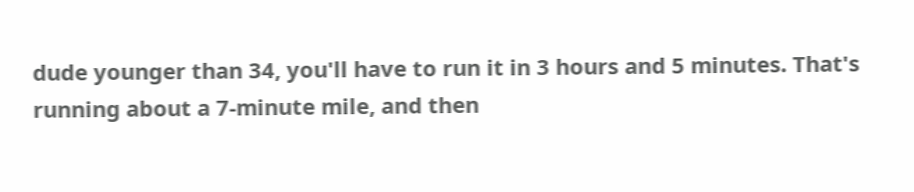dude younger than 34, you'll have to run it in 3 hours and 5 minutes. That's running about a 7-minute mile, and then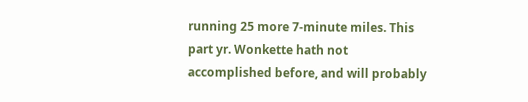running 25 more 7-minute miles. This part yr. Wonkette hath not accomplished before, and will probably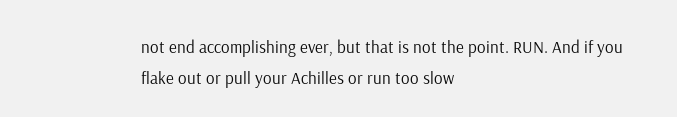not end accomplishing ever, but that is not the point. RUN. And if you flake out or pull your Achilles or run too slow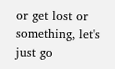or get lost or something, let's just go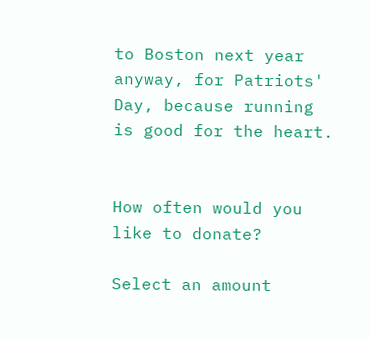to Boston next year anyway, for Patriots' Day, because running is good for the heart.


How often would you like to donate?

Select an amount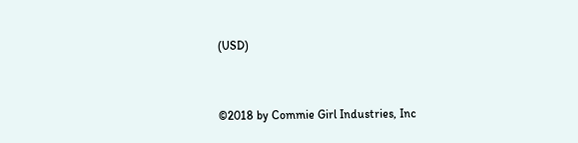(USD)


©2018 by Commie Girl Industries, Inc